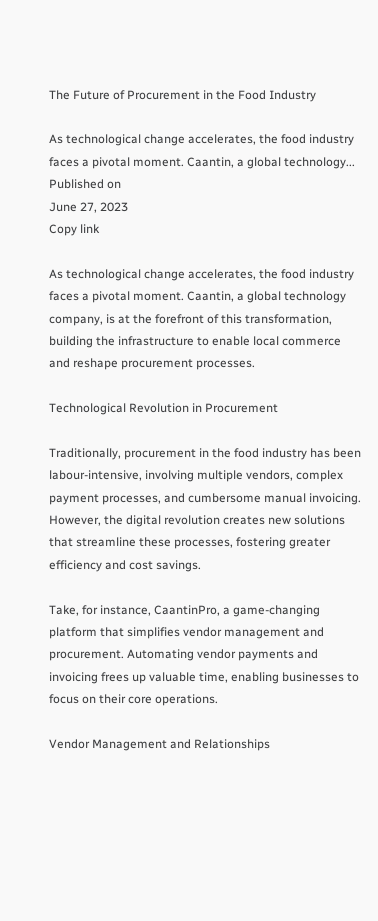The Future of Procurement in the Food Industry

As technological change accelerates, the food industry faces a pivotal moment. Caantin, a global technology...
Published on
June 27, 2023
Copy link

As technological change accelerates, the food industry faces a pivotal moment. Caantin, a global technology company, is at the forefront of this transformation, building the infrastructure to enable local commerce and reshape procurement processes.

Technological Revolution in Procurement

Traditionally, procurement in the food industry has been labour-intensive, involving multiple vendors, complex payment processes, and cumbersome manual invoicing. However, the digital revolution creates new solutions that streamline these processes, fostering greater efficiency and cost savings.

Take, for instance, CaantinPro, a game-changing platform that simplifies vendor management and procurement. Automating vendor payments and invoicing frees up valuable time, enabling businesses to focus on their core operations.

Vendor Management and Relationships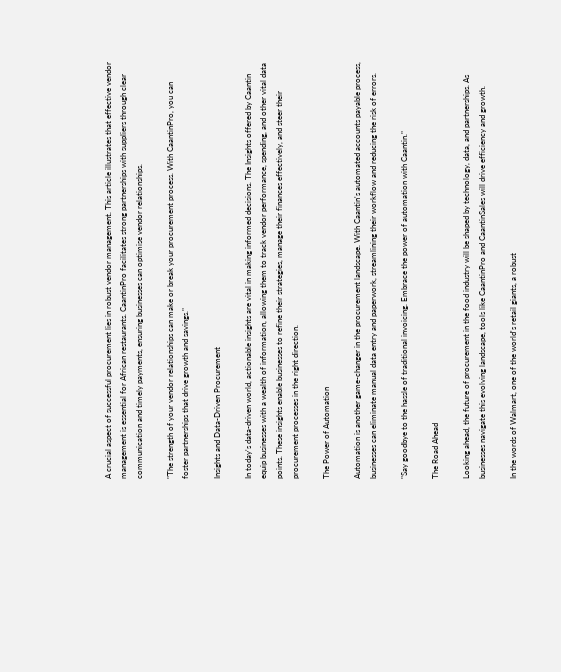A crucial aspect of successful procurement lies in robust vendor management. This article illustrates that effective vendor management is essential for African restaurants. CaantinPro facilitates strong partnerships with suppliers through clear communication and timely payments, ensuring businesses can optimise vendor relationships.

"The strength of your vendor relationships can make or break your procurement process. With CaantinPro, you can foster partnerships that drive growth and savings."

Insights and Data-Driven Procurement

In today's data-driven world, actionable insights are vital in making informed decisions. The Insights offered by Caantin equip businesses with a wealth of information, allowing them to track vendor performance, spending, and other vital data points. These insights enable businesses to refine their strategies, manage their finances effectively, and steer their procurement processes in the right direction.

The Power of Automation

Automation is another game-changer in the procurement landscape. With Caantin's automated accounts payable process, businesses can eliminate manual data entry and paperwork, streamlining their workflow and reducing the risk of errors.

"Say goodbye to the hassle of traditional invoicing. Embrace the power of automation with Caantin."

The Road Ahead

Looking ahead, the future of procurement in the food industry will be shaped by technology, data, and partnerships. As businesses navigate this evolving landscape, tools like CaantinPro and CaantinSales will drive efficiency and growth.

In the words of Walmart, one of the world's retail giants, a robust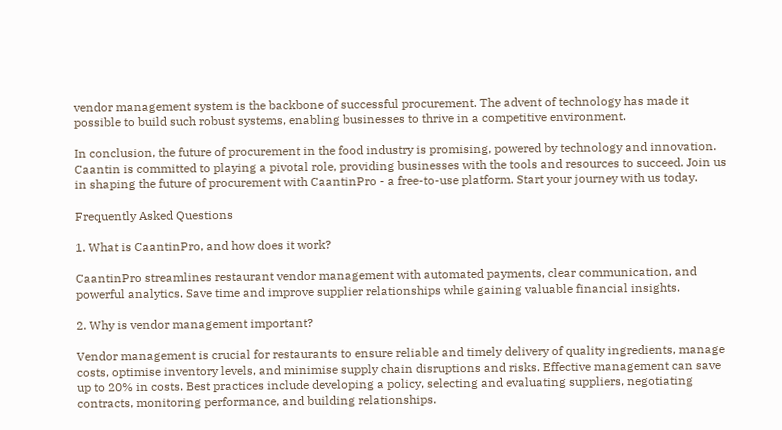vendor management system is the backbone of successful procurement. The advent of technology has made it possible to build such robust systems, enabling businesses to thrive in a competitive environment.

In conclusion, the future of procurement in the food industry is promising, powered by technology and innovation. Caantin is committed to playing a pivotal role, providing businesses with the tools and resources to succeed. Join us in shaping the future of procurement with CaantinPro - a free-to-use platform. Start your journey with us today.

Frequently Asked Questions

1. What is CaantinPro, and how does it work?

CaantinPro streamlines restaurant vendor management with automated payments, clear communication, and powerful analytics. Save time and improve supplier relationships while gaining valuable financial insights.

2. Why is vendor management important?

Vendor management is crucial for restaurants to ensure reliable and timely delivery of quality ingredients, manage costs, optimise inventory levels, and minimise supply chain disruptions and risks. Effective management can save up to 20% in costs. Best practices include developing a policy, selecting and evaluating suppliers, negotiating contracts, monitoring performance, and building relationships.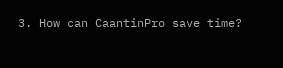3. How can CaantinPro save time?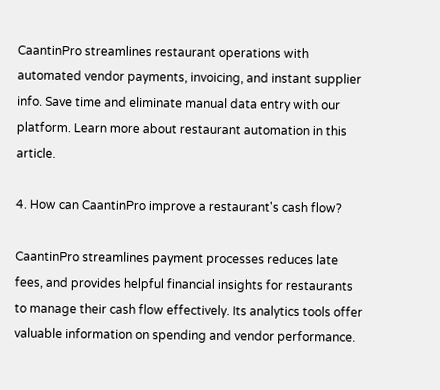CaantinPro streamlines restaurant operations with automated vendor payments, invoicing, and instant supplier info. Save time and eliminate manual data entry with our platform. Learn more about restaurant automation in this article.

4. How can CaantinPro improve a restaurant's cash flow?

CaantinPro streamlines payment processes reduces late fees, and provides helpful financial insights for restaurants to manage their cash flow effectively. Its analytics tools offer valuable information on spending and vendor performance.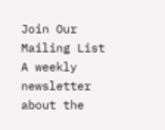Join Our Mailing List
A weekly newsletter about the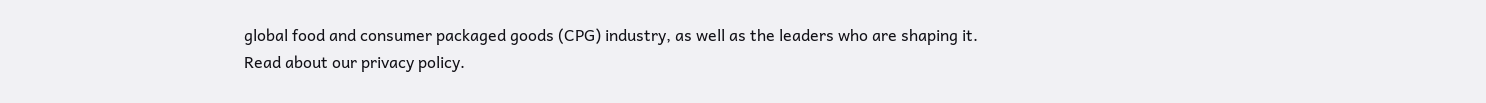global food and consumer packaged goods (CPG) industry, as well as the leaders who are shaping it.
Read about our privacy policy.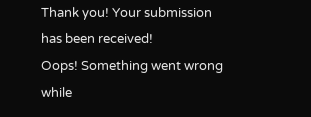Thank you! Your submission has been received!
Oops! Something went wrong while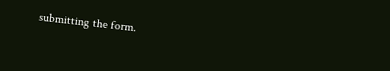submitting the form.